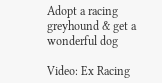Adopt a racing greyhound & get a wonderful dog

Video: Ex Racing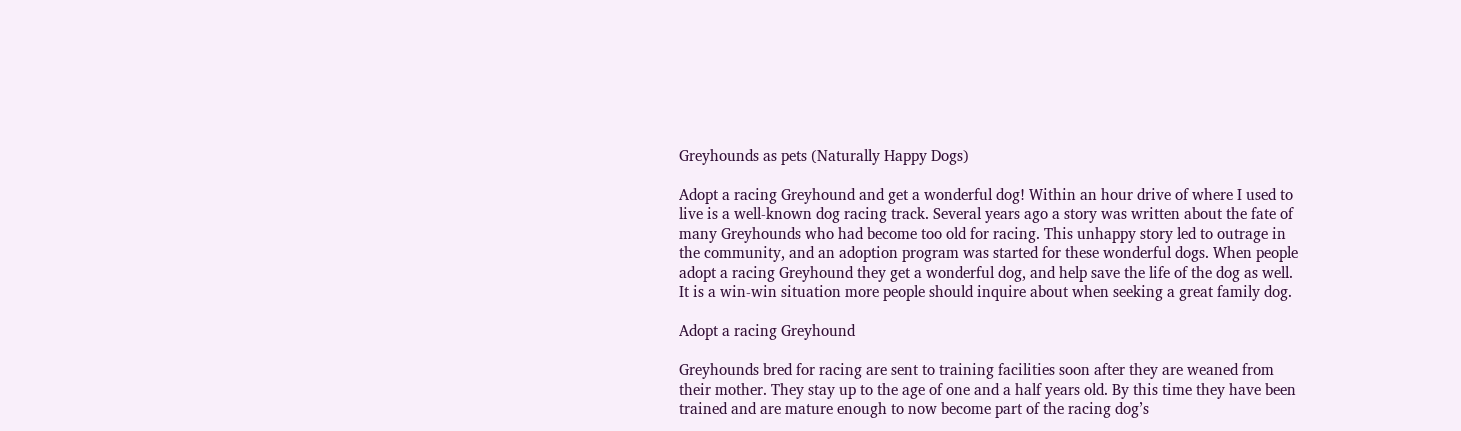Greyhounds as pets (Naturally Happy Dogs)

Adopt a racing Greyhound and get a wonderful dog! Within an hour drive of where I used to live is a well-known dog racing track. Several years ago a story was written about the fate of many Greyhounds who had become too old for racing. This unhappy story led to outrage in the community, and an adoption program was started for these wonderful dogs. When people adopt a racing Greyhound they get a wonderful dog, and help save the life of the dog as well. It is a win-win situation more people should inquire about when seeking a great family dog.

Adopt a racing Greyhound

Greyhounds bred for racing are sent to training facilities soon after they are weaned from their mother. They stay up to the age of one and a half years old. By this time they have been trained and are mature enough to now become part of the racing dog’s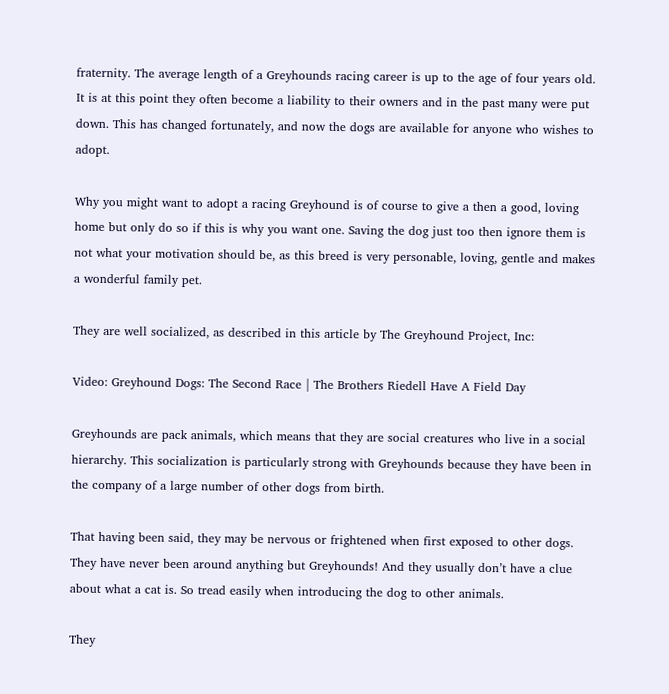fraternity. The average length of a Greyhounds racing career is up to the age of four years old. It is at this point they often become a liability to their owners and in the past many were put down. This has changed fortunately, and now the dogs are available for anyone who wishes to adopt.

Why you might want to adopt a racing Greyhound is of course to give a then a good, loving home but only do so if this is why you want one. Saving the dog just too then ignore them is not what your motivation should be, as this breed is very personable, loving, gentle and makes a wonderful family pet.

They are well socialized, as described in this article by The Greyhound Project, Inc:

Video: Greyhound Dogs: The Second Race | The Brothers Riedell Have A Field Day

Greyhounds are pack animals, which means that they are social creatures who live in a social hierarchy. This socialization is particularly strong with Greyhounds because they have been in the company of a large number of other dogs from birth.

That having been said, they may be nervous or frightened when first exposed to other dogs. They have never been around anything but Greyhounds! And they usually don’t have a clue about what a cat is. So tread easily when introducing the dog to other animals.

They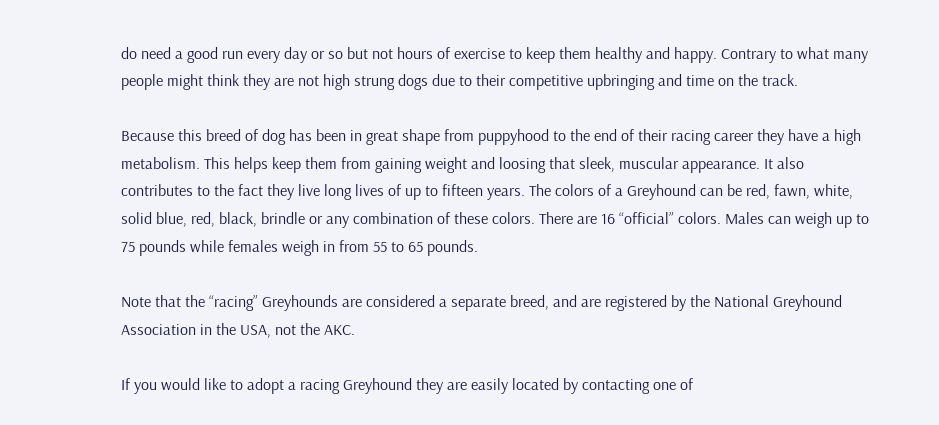do need a good run every day or so but not hours of exercise to keep them healthy and happy. Contrary to what many people might think they are not high strung dogs due to their competitive upbringing and time on the track.

Because this breed of dog has been in great shape from puppyhood to the end of their racing career they have a high metabolism. This helps keep them from gaining weight and loosing that sleek, muscular appearance. It also contributes to the fact they live long lives of up to fifteen years. The colors of a Greyhound can be red, fawn, white, solid blue, red, black, brindle or any combination of these colors. There are 16 “official” colors. Males can weigh up to 75 pounds while females weigh in from 55 to 65 pounds.

Note that the “racing” Greyhounds are considered a separate breed, and are registered by the National Greyhound Association in the USA, not the AKC.

If you would like to adopt a racing Greyhound they are easily located by contacting one of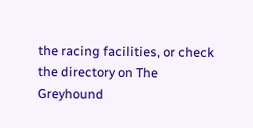the racing facilities, or check the directory on The Greyhound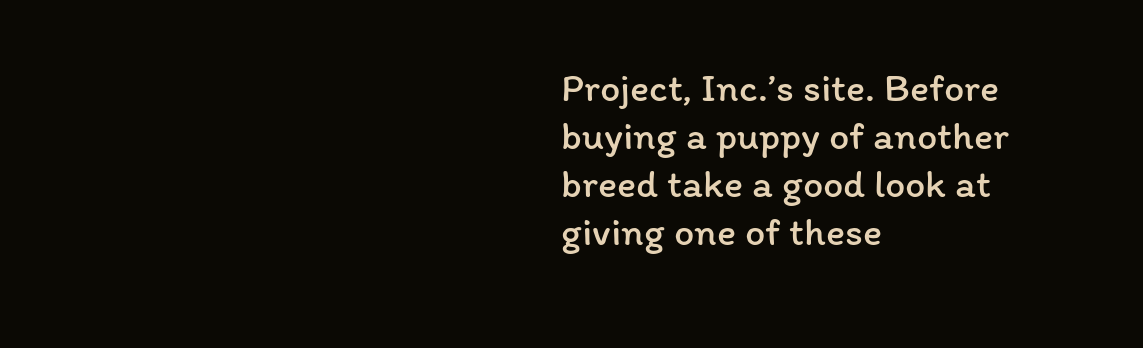Project, Inc.’s site. Before buying a puppy of another breed take a good look at giving one of these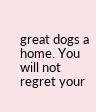great dogs a home. You will not regret your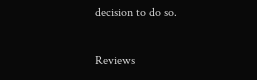decision to do so.

Reviews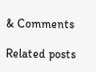& Comments

Related posts